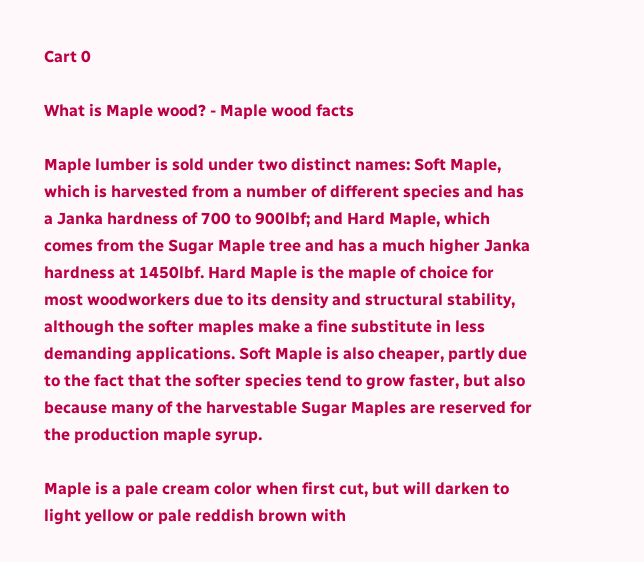Cart 0

What is Maple wood? - Maple wood facts

Maple lumber is sold under two distinct names: Soft Maple, which is harvested from a number of different species and has a Janka hardness of 700 to 900lbf; and Hard Maple, which comes from the Sugar Maple tree and has a much higher Janka hardness at 1450lbf. Hard Maple is the maple of choice for most woodworkers due to its density and structural stability, although the softer maples make a fine substitute in less demanding applications. Soft Maple is also cheaper, partly due to the fact that the softer species tend to grow faster, but also because many of the harvestable Sugar Maples are reserved for the production maple syrup.

Maple is a pale cream color when first cut, but will darken to light yellow or pale reddish brown with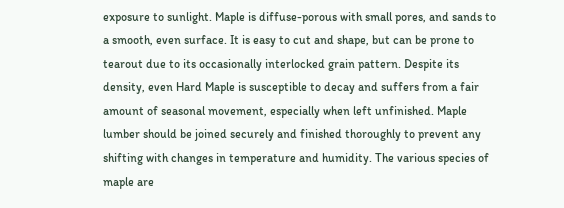exposure to sunlight. Maple is diffuse-porous with small pores, and sands to a smooth, even surface. It is easy to cut and shape, but can be prone to tearout due to its occasionally interlocked grain pattern. Despite its density, even Hard Maple is susceptible to decay and suffers from a fair amount of seasonal movement, especially when left unfinished. Maple lumber should be joined securely and finished thoroughly to prevent any shifting with changes in temperature and humidity. The various species of maple are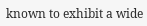known to exhibit a wide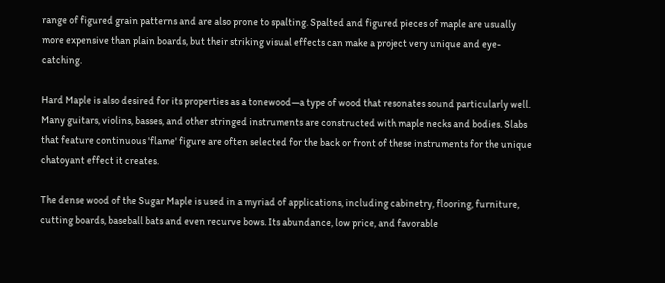range of figured grain patterns and are also prone to spalting. Spalted and figured pieces of maple are usually more expensive than plain boards, but their striking visual effects can make a project very unique and eye-catching.

Hard Maple is also desired for its properties as a tonewood—a type of wood that resonates sound particularly well. Many guitars, violins, basses, and other stringed instruments are constructed with maple necks and bodies. Slabs that feature continuous 'flame' figure are often selected for the back or front of these instruments for the unique chatoyant effect it creates.

The dense wood of the Sugar Maple is used in a myriad of applications, including cabinetry, flooring, furniture, cutting boards, baseball bats and even recurve bows. Its abundance, low price, and favorable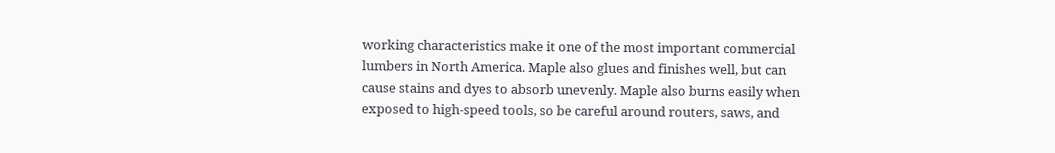working characteristics make it one of the most important commercial lumbers in North America. Maple also glues and finishes well, but can cause stains and dyes to absorb unevenly. Maple also burns easily when exposed to high-speed tools, so be careful around routers, saws, and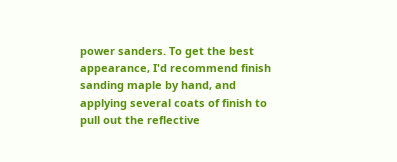power sanders. To get the best appearance, I'd recommend finish sanding maple by hand, and applying several coats of finish to pull out the reflective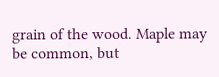grain of the wood. Maple may be common, but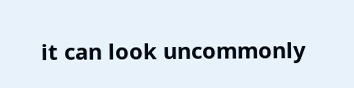it can look uncommonly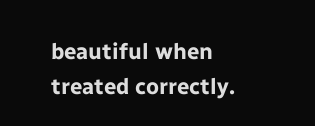beautiful when treated correctly.